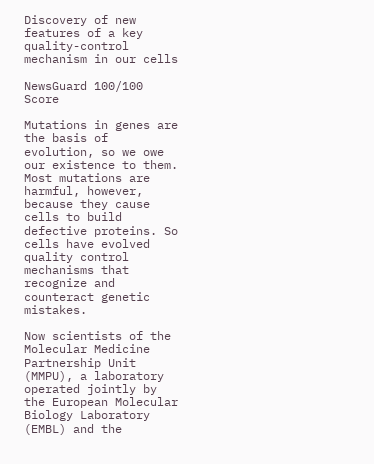Discovery of new features of a key quality-control mechanism in our cells

NewsGuard 100/100 Score

Mutations in genes are the basis of evolution, so we owe our existence to them. Most mutations are harmful, however, because they cause cells to build defective proteins. So cells have evolved quality control mechanisms that recognize and counteract genetic mistakes.

Now scientists of the Molecular Medicine Partnership Unit (MMPU), a laboratory operated jointly by the European Molecular Biology Laboratory (EMBL) and the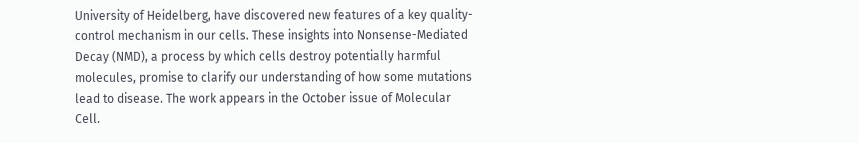University of Heidelberg, have discovered new features of a key quality-control mechanism in our cells. These insights into Nonsense-Mediated Decay (NMD), a process by which cells destroy potentially harmful molecules, promise to clarify our understanding of how some mutations lead to disease. The work appears in the October issue of Molecular Cell.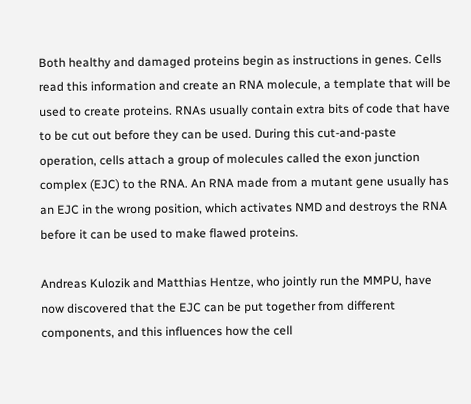Both healthy and damaged proteins begin as instructions in genes. Cells read this information and create an RNA molecule, a template that will be used to create proteins. RNAs usually contain extra bits of code that have to be cut out before they can be used. During this cut-and-paste operation, cells attach a group of molecules called the exon junction complex (EJC) to the RNA. An RNA made from a mutant gene usually has an EJC in the wrong position, which activates NMD and destroys the RNA before it can be used to make flawed proteins.

Andreas Kulozik and Matthias Hentze, who jointly run the MMPU, have now discovered that the EJC can be put together from different components, and this influences how the cell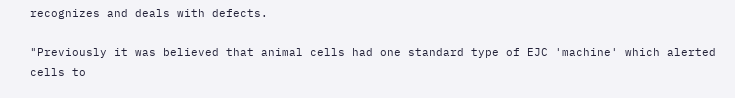recognizes and deals with defects.

"Previously it was believed that animal cells had one standard type of EJC 'machine' which alerted cells to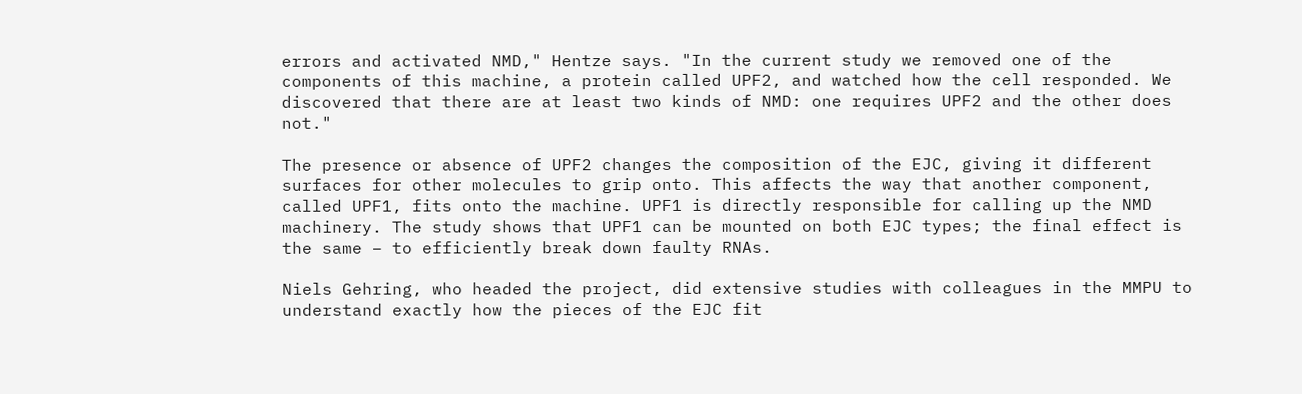errors and activated NMD," Hentze says. "In the current study we removed one of the components of this machine, a protein called UPF2, and watched how the cell responded. We discovered that there are at least two kinds of NMD: one requires UPF2 and the other does not."

The presence or absence of UPF2 changes the composition of the EJC, giving it different surfaces for other molecules to grip onto. This affects the way that another component, called UPF1, fits onto the machine. UPF1 is directly responsible for calling up the NMD machinery. The study shows that UPF1 can be mounted on both EJC types; the final effect is the same – to efficiently break down faulty RNAs.

Niels Gehring, who headed the project, did extensive studies with colleagues in the MMPU to understand exactly how the pieces of the EJC fit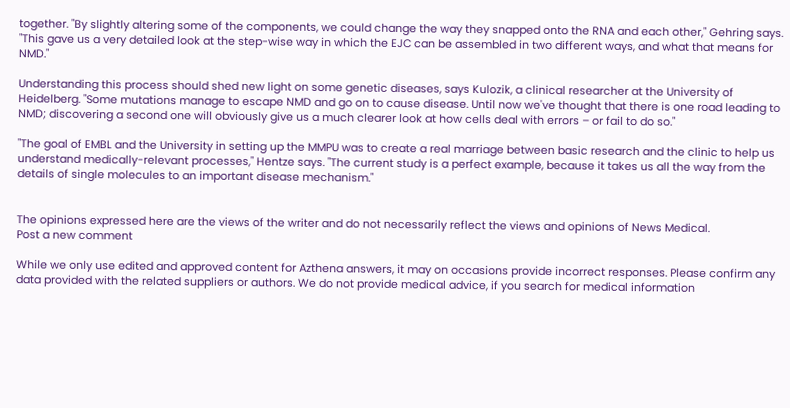together. "By slightly altering some of the components, we could change the way they snapped onto the RNA and each other," Gehring says. "This gave us a very detailed look at the step-wise way in which the EJC can be assembled in two different ways, and what that means for NMD."

Understanding this process should shed new light on some genetic diseases, says Kulozik, a clinical researcher at the University of Heidelberg. "Some mutations manage to escape NMD and go on to cause disease. Until now we've thought that there is one road leading to NMD; discovering a second one will obviously give us a much clearer look at how cells deal with errors – or fail to do so."

"The goal of EMBL and the University in setting up the MMPU was to create a real marriage between basic research and the clinic to help us understand medically-relevant processes," Hentze says. "The current study is a perfect example, because it takes us all the way from the details of single molecules to an important disease mechanism."


The opinions expressed here are the views of the writer and do not necessarily reflect the views and opinions of News Medical.
Post a new comment

While we only use edited and approved content for Azthena answers, it may on occasions provide incorrect responses. Please confirm any data provided with the related suppliers or authors. We do not provide medical advice, if you search for medical information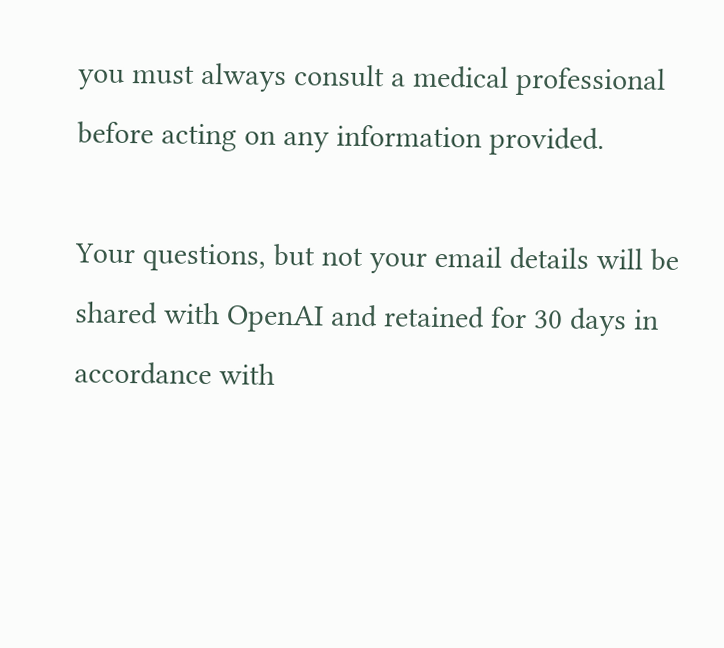you must always consult a medical professional before acting on any information provided.

Your questions, but not your email details will be shared with OpenAI and retained for 30 days in accordance with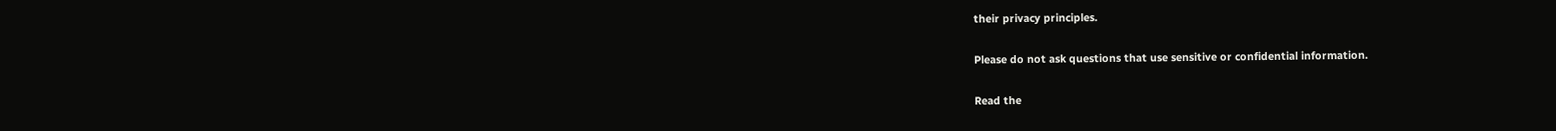their privacy principles.

Please do not ask questions that use sensitive or confidential information.

Read the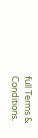full Terms & Conditions.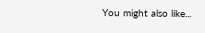You might also like...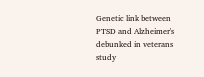Genetic link between PTSD and Alzheimer's debunked in veterans study